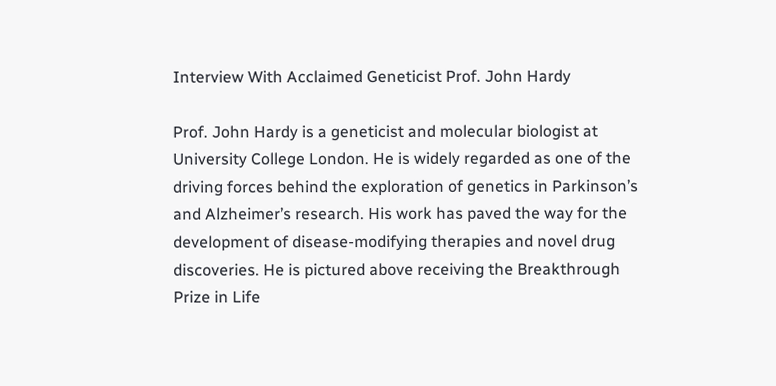Interview With Acclaimed Geneticist Prof. John Hardy

Prof. John Hardy is a geneticist and molecular biologist at University College London. He is widely regarded as one of the driving forces behind the exploration of genetics in Parkinson’s and Alzheimer’s research. His work has paved the way for the development of disease-modifying therapies and novel drug discoveries. He is pictured above receiving the Breakthrough Prize in Life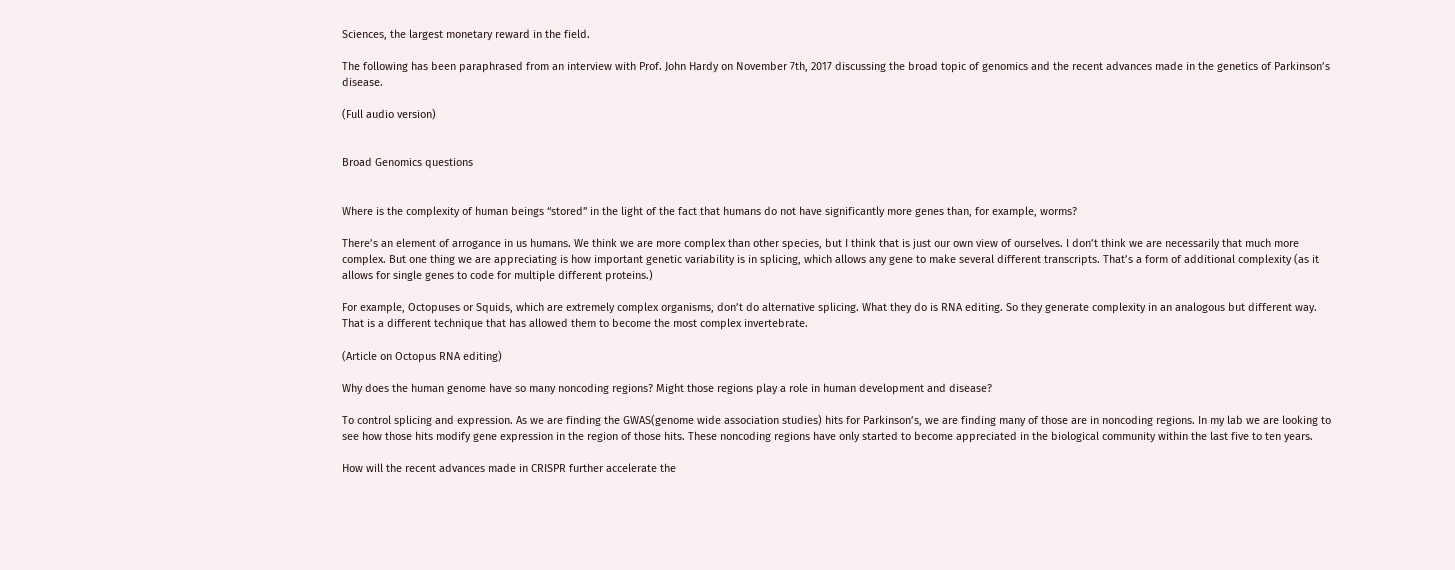Sciences, the largest monetary reward in the field.

The following has been paraphrased from an interview with Prof. John Hardy on November 7th, 2017 discussing the broad topic of genomics and the recent advances made in the genetics of Parkinson’s disease.

(Full audio version)


Broad Genomics questions


Where is the complexity of human beings “stored” in the light of the fact that humans do not have significantly more genes than, for example, worms?

There’s an element of arrogance in us humans. We think we are more complex than other species, but I think that is just our own view of ourselves. I don’t think we are necessarily that much more complex. But one thing we are appreciating is how important genetic variability is in splicing, which allows any gene to make several different transcripts. That’s a form of additional complexity (as it allows for single genes to code for multiple different proteins.)

For example, Octopuses or Squids, which are extremely complex organisms, don’t do alternative splicing. What they do is RNA editing. So they generate complexity in an analogous but different way. That is a different technique that has allowed them to become the most complex invertebrate.

(Article on Octopus RNA editing)

Why does the human genome have so many noncoding regions? Might those regions play a role in human development and disease?

To control splicing and expression. As we are finding the GWAS(genome wide association studies) hits for Parkinson’s, we are finding many of those are in noncoding regions. In my lab we are looking to see how those hits modify gene expression in the region of those hits. These noncoding regions have only started to become appreciated in the biological community within the last five to ten years.

How will the recent advances made in CRISPR further accelerate the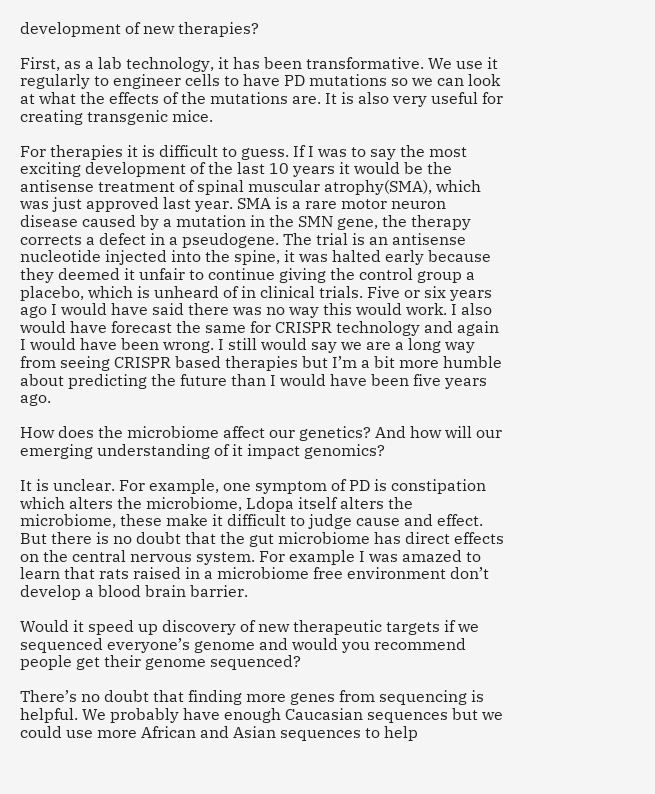development of new therapies?

First, as a lab technology, it has been transformative. We use it regularly to engineer cells to have PD mutations so we can look at what the effects of the mutations are. It is also very useful for creating transgenic mice.

For therapies it is difficult to guess. If I was to say the most exciting development of the last 10 years it would be the antisense treatment of spinal muscular atrophy(SMA), which was just approved last year. SMA is a rare motor neuron disease caused by a mutation in the SMN gene, the therapy corrects a defect in a pseudogene. The trial is an antisense nucleotide injected into the spine, it was halted early because they deemed it unfair to continue giving the control group a placebo, which is unheard of in clinical trials. Five or six years ago I would have said there was no way this would work. I also would have forecast the same for CRISPR technology and again I would have been wrong. I still would say we are a long way from seeing CRISPR based therapies but I’m a bit more humble about predicting the future than I would have been five years ago.

How does the microbiome affect our genetics? And how will our emerging understanding of it impact genomics?

It is unclear. For example, one symptom of PD is constipation which alters the microbiome, Ldopa itself alters the microbiome, these make it difficult to judge cause and effect. But there is no doubt that the gut microbiome has direct effects on the central nervous system. For example I was amazed to learn that rats raised in a microbiome free environment don’t develop a blood brain barrier.

Would it speed up discovery of new therapeutic targets if we sequenced everyone’s genome and would you recommend people get their genome sequenced?

There’s no doubt that finding more genes from sequencing is helpful. We probably have enough Caucasian sequences but we could use more African and Asian sequences to help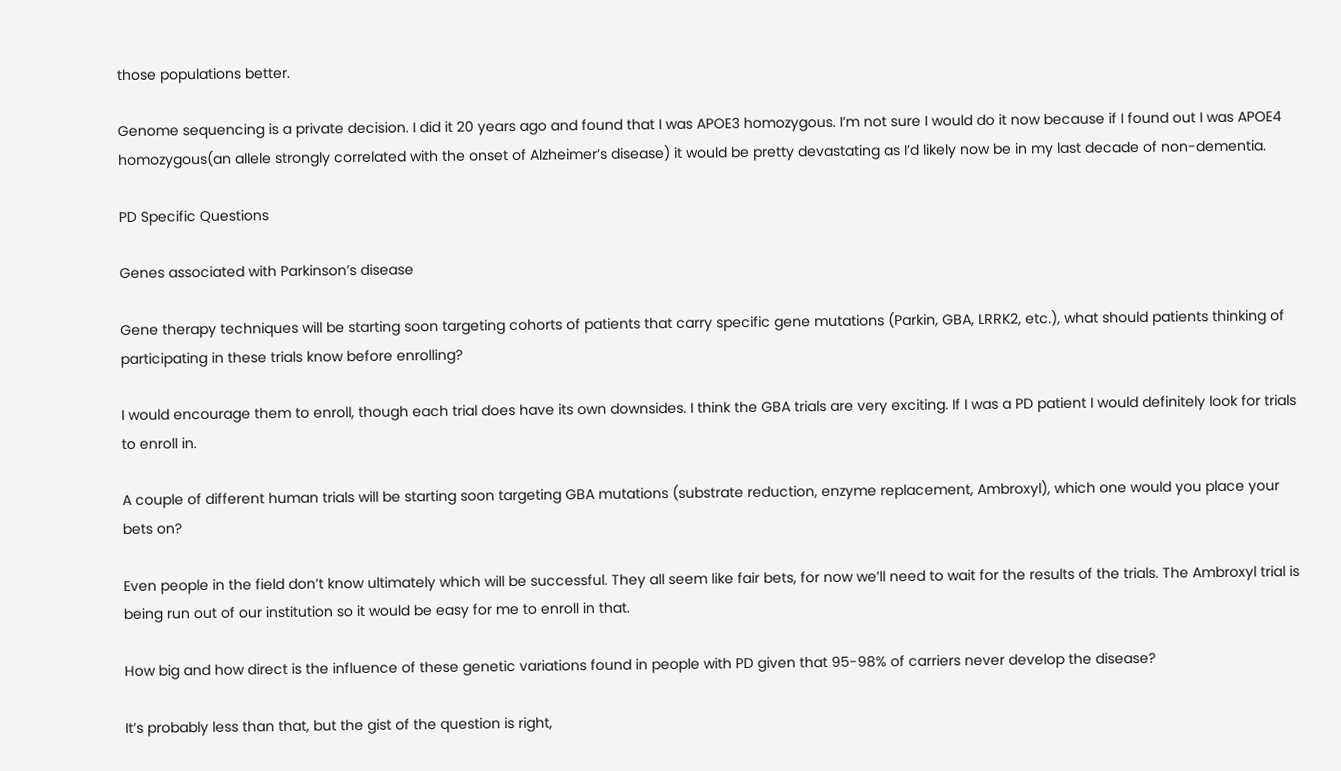those populations better.

Genome sequencing is a private decision. I did it 20 years ago and found that I was APOE3 homozygous. I’m not sure I would do it now because if I found out I was APOE4 homozygous(an allele strongly correlated with the onset of Alzheimer’s disease) it would be pretty devastating as I’d likely now be in my last decade of non-dementia.

PD Specific Questions

Genes associated with Parkinson’s disease

Gene therapy techniques will be starting soon targeting cohorts of patients that carry specific gene mutations (Parkin, GBA, LRRK2, etc.), what should patients thinking of participating in these trials know before enrolling?

I would encourage them to enroll, though each trial does have its own downsides. I think the GBA trials are very exciting. If I was a PD patient I would definitely look for trials to enroll in.

A couple of different human trials will be starting soon targeting GBA mutations (substrate reduction, enzyme replacement, Ambroxyl), which one would you place your bets on?

Even people in the field don’t know ultimately which will be successful. They all seem like fair bets, for now we’ll need to wait for the results of the trials. The Ambroxyl trial is being run out of our institution so it would be easy for me to enroll in that.

How big and how direct is the influence of these genetic variations found in people with PD given that 95-98% of carriers never develop the disease?

It’s probably less than that, but the gist of the question is right,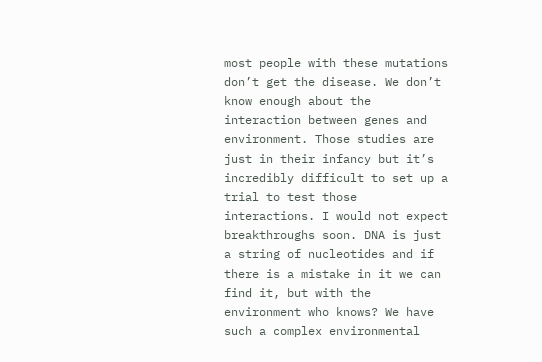most people with these mutations don’t get the disease. We don’t know enough about the interaction between genes and environment. Those studies are just in their infancy but it’s incredibly difficult to set up a trial to test those interactions. I would not expect breakthroughs soon. DNA is just a string of nucleotides and if there is a mistake in it we can find it, but with the environment who knows? We have such a complex environmental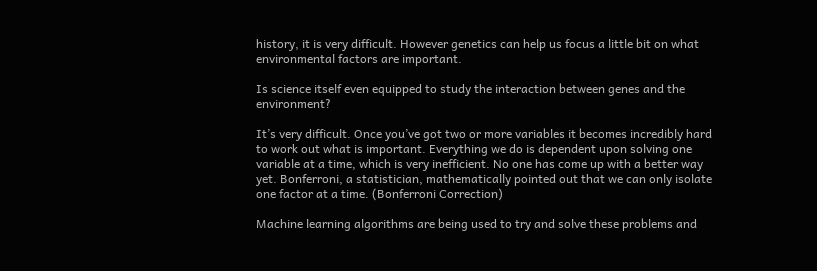history, it is very difficult. However genetics can help us focus a little bit on what environmental factors are important.

Is science itself even equipped to study the interaction between genes and the environment?

It’s very difficult. Once you’ve got two or more variables it becomes incredibly hard to work out what is important. Everything we do is dependent upon solving one variable at a time, which is very inefficient. No one has come up with a better way yet. Bonferroni, a statistician, mathematically pointed out that we can only isolate one factor at a time. (Bonferroni Correction)

Machine learning algorithms are being used to try and solve these problems and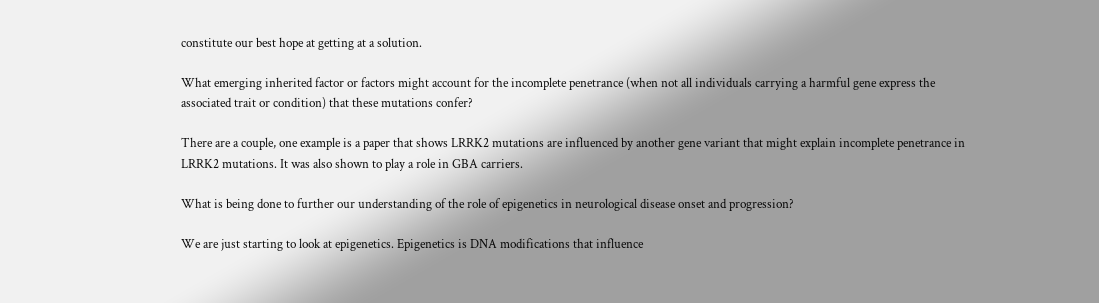constitute our best hope at getting at a solution.

What emerging inherited factor or factors might account for the incomplete penetrance (when not all individuals carrying a harmful gene express the associated trait or condition) that these mutations confer?

There are a couple, one example is a paper that shows LRRK2 mutations are influenced by another gene variant that might explain incomplete penetrance in LRRK2 mutations. It was also shown to play a role in GBA carriers.

What is being done to further our understanding of the role of epigenetics in neurological disease onset and progression?

We are just starting to look at epigenetics. Epigenetics is DNA modifications that influence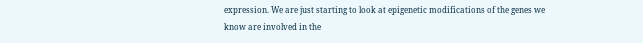expression. We are just starting to look at epigenetic modifications of the genes we know are involved in the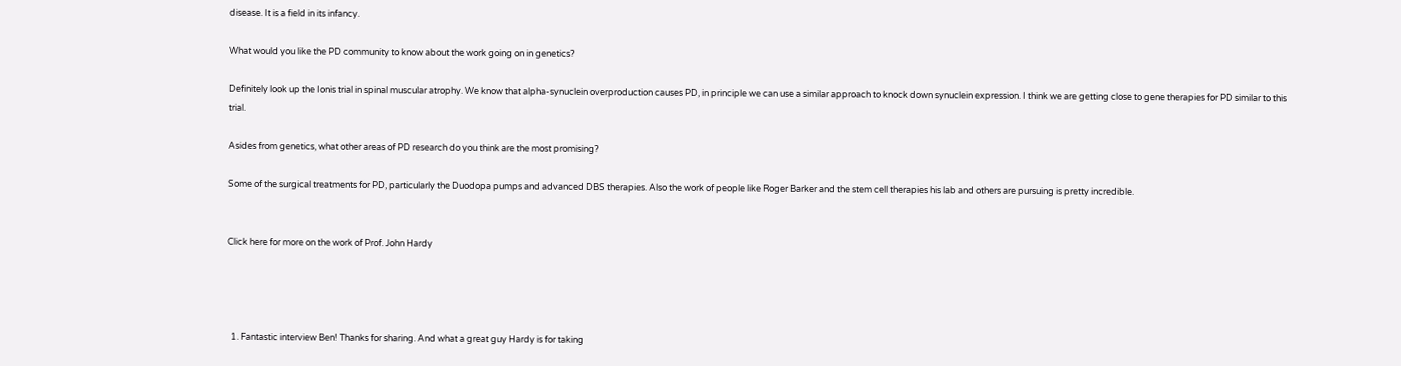disease. It is a field in its infancy.

What would you like the PD community to know about the work going on in genetics?

Definitely look up the Ionis trial in spinal muscular atrophy. We know that alpha-synuclein overproduction causes PD, in principle we can use a similar approach to knock down synuclein expression. I think we are getting close to gene therapies for PD similar to this trial.

Asides from genetics, what other areas of PD research do you think are the most promising?

Some of the surgical treatments for PD, particularly the Duodopa pumps and advanced DBS therapies. Also the work of people like Roger Barker and the stem cell therapies his lab and others are pursuing is pretty incredible.


Click here for more on the work of Prof. John Hardy




  1. Fantastic interview Ben! Thanks for sharing. And what a great guy Hardy is for taking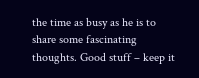the time as busy as he is to share some fascinating thoughts. Good stuff – keep it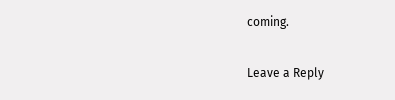coming.

Leave a Reply